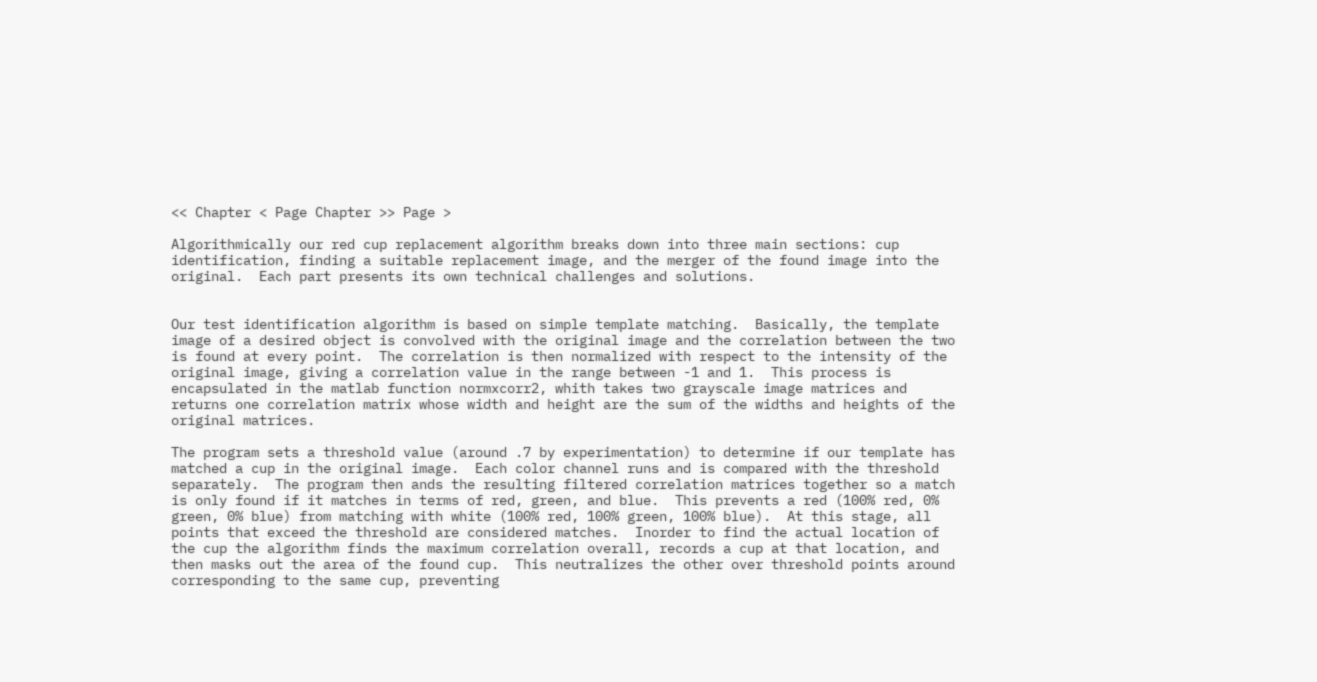<< Chapter < Page Chapter >> Page >

Algorithmically our red cup replacement algorithm breaks down into three main sections: cup identification, finding a suitable replacement image, and the merger of the found image into the original.  Each part presents its own technical challenges and solutions.


Our test identification algorithm is based on simple template matching.  Basically, the template image of a desired object is convolved with the original image and the correlation between the two is found at every point.  The correlation is then normalized with respect to the intensity of the original image, giving a correlation value in the range between -1 and 1.  This process is encapsulated in the matlab function normxcorr2, whith takes two grayscale image matrices and returns one correlation matrix whose width and height are the sum of the widths and heights of the original matrices.

The program sets a threshold value (around .7 by experimentation) to determine if our template has matched a cup in the original image.  Each color channel runs and is compared with the threshold separately.  The program then ands the resulting filtered correlation matrices together so a match is only found if it matches in terms of red, green, and blue.  This prevents a red (100% red, 0% green, 0% blue) from matching with white (100% red, 100% green, 100% blue).  At this stage, all points that exceed the threshold are considered matches.  Inorder to find the actual location of the cup the algorithm finds the maximum correlation overall, records a cup at that location, and then masks out the area of the found cup.  This neutralizes the other over threshold points around corresponding to the same cup, preventing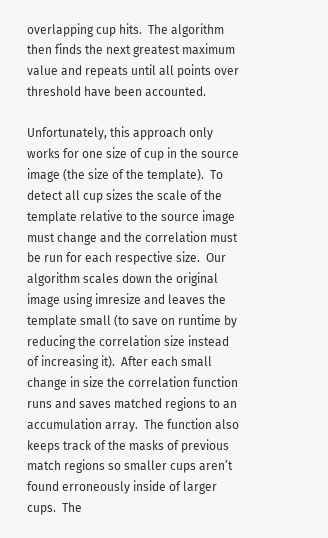overlapping cup hits.  The algorithm then finds the next greatest maximum value and repeats until all points over threshold have been accounted.

Unfortunately, this approach only works for one size of cup in the source image (the size of the template).  To detect all cup sizes the scale of the template relative to the source image must change and the correlation must be run for each respective size.  Our algorithm scales down the original image using imresize and leaves the template small (to save on runtime by reducing the correlation size instead of increasing it).  After each small change in size the correlation function runs and saves matched regions to an accumulation array.  The function also keeps track of the masks of previous match regions so smaller cups aren’t found erroneously inside of larger cups.  The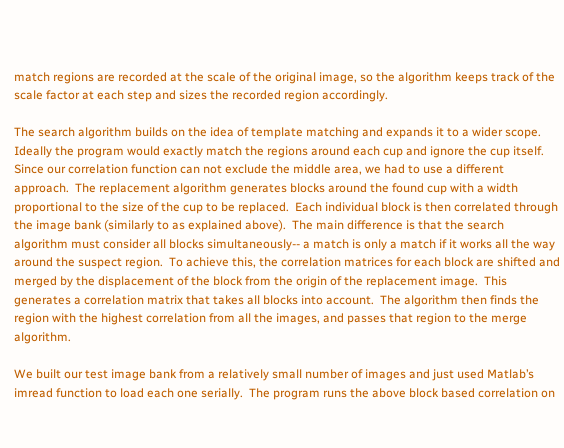match regions are recorded at the scale of the original image, so the algorithm keeps track of the scale factor at each step and sizes the recorded region accordingly.

The search algorithm builds on the idea of template matching and expands it to a wider scope.  Ideally the program would exactly match the regions around each cup and ignore the cup itself.  Since our correlation function can not exclude the middle area, we had to use a different approach.  The replacement algorithm generates blocks around the found cup with a width proportional to the size of the cup to be replaced.  Each individual block is then correlated through the image bank (similarly to as explained above).  The main difference is that the search algorithm must consider all blocks simultaneously-- a match is only a match if it works all the way around the suspect region.  To achieve this, the correlation matrices for each block are shifted and merged by the displacement of the block from the origin of the replacement image.  This generates a correlation matrix that takes all blocks into account.  The algorithm then finds the region with the highest correlation from all the images, and passes that region to the merge algorithm.

We built our test image bank from a relatively small number of images and just used Matlab’s imread function to load each one serially.  The program runs the above block based correlation on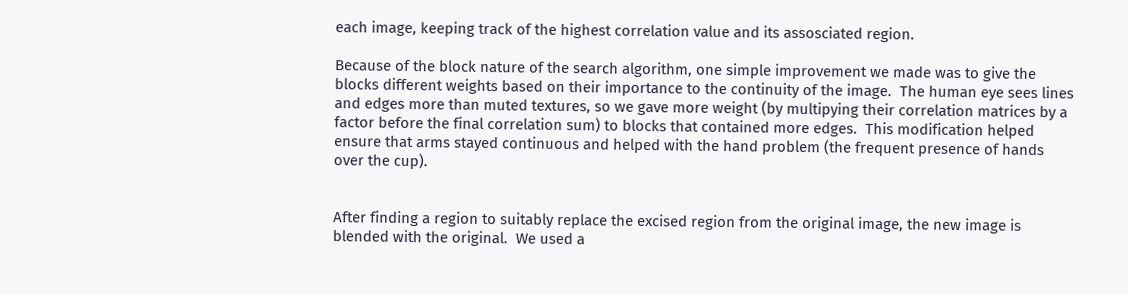each image, keeping track of the highest correlation value and its assosciated region.

Because of the block nature of the search algorithm, one simple improvement we made was to give the blocks different weights based on their importance to the continuity of the image.  The human eye sees lines and edges more than muted textures, so we gave more weight (by multipying their correlation matrices by a factor before the final correlation sum) to blocks that contained more edges.  This modification helped ensure that arms stayed continuous and helped with the hand problem (the frequent presence of hands over the cup).


After finding a region to suitably replace the excised region from the original image, the new image is blended with the original.  We used a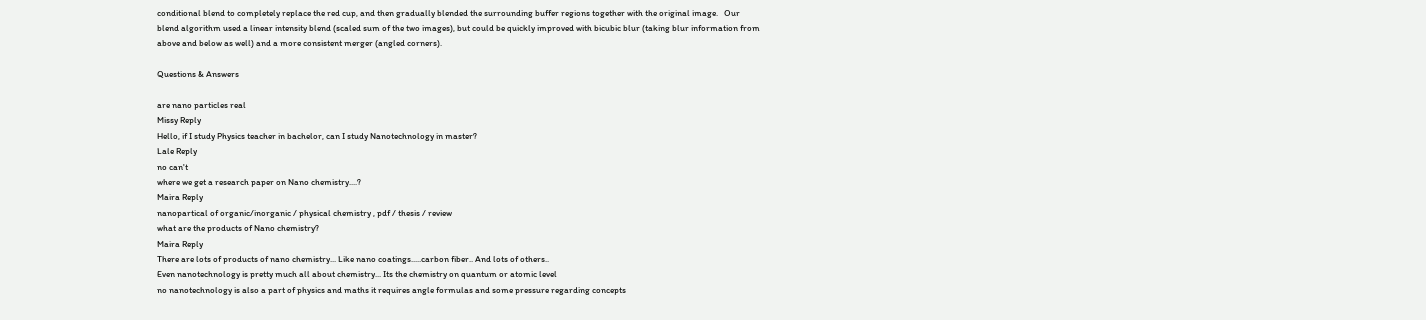conditional blend to completely replace the red cup, and then gradually blended the surrounding buffer regions together with the original image.   Our blend algorithm used a linear intensity blend (scaled sum of the two images), but could be quickly improved with bicubic blur (taking blur information from above and below as well) and a more consistent merger (angled corners).

Questions & Answers

are nano particles real
Missy Reply
Hello, if I study Physics teacher in bachelor, can I study Nanotechnology in master?
Lale Reply
no can't
where we get a research paper on Nano chemistry....?
Maira Reply
nanopartical of organic/inorganic / physical chemistry , pdf / thesis / review
what are the products of Nano chemistry?
Maira Reply
There are lots of products of nano chemistry... Like nano coatings.....carbon fiber.. And lots of others..
Even nanotechnology is pretty much all about chemistry... Its the chemistry on quantum or atomic level
no nanotechnology is also a part of physics and maths it requires angle formulas and some pressure regarding concepts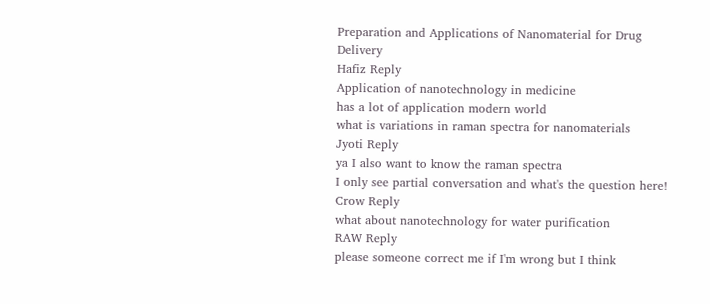Preparation and Applications of Nanomaterial for Drug Delivery
Hafiz Reply
Application of nanotechnology in medicine
has a lot of application modern world
what is variations in raman spectra for nanomaterials
Jyoti Reply
ya I also want to know the raman spectra
I only see partial conversation and what's the question here!
Crow Reply
what about nanotechnology for water purification
RAW Reply
please someone correct me if I'm wrong but I think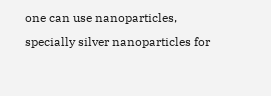one can use nanoparticles, specially silver nanoparticles for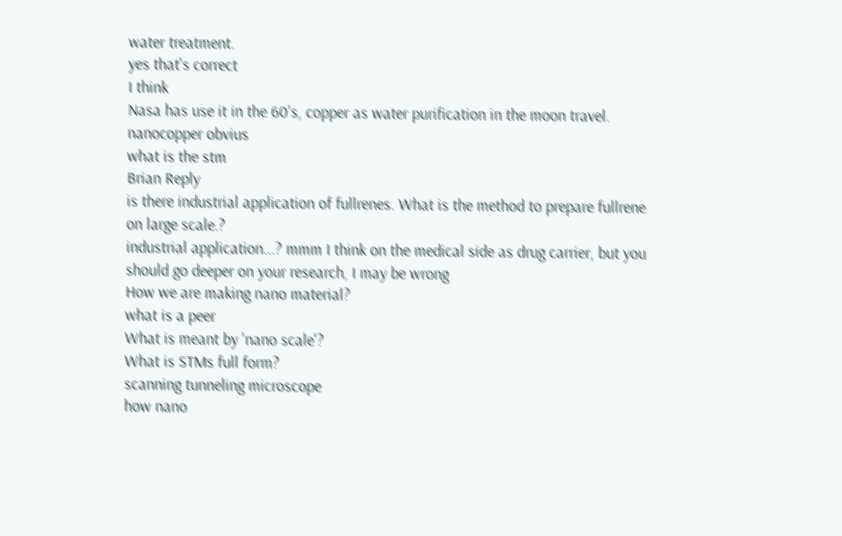water treatment.
yes that's correct
I think
Nasa has use it in the 60's, copper as water purification in the moon travel.
nanocopper obvius
what is the stm
Brian Reply
is there industrial application of fullrenes. What is the method to prepare fullrene on large scale.?
industrial application...? mmm I think on the medical side as drug carrier, but you should go deeper on your research, I may be wrong
How we are making nano material?
what is a peer
What is meant by 'nano scale'?
What is STMs full form?
scanning tunneling microscope
how nano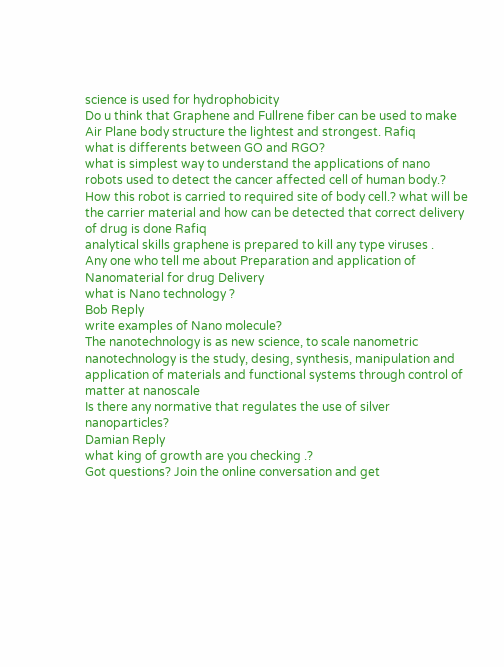science is used for hydrophobicity
Do u think that Graphene and Fullrene fiber can be used to make Air Plane body structure the lightest and strongest. Rafiq
what is differents between GO and RGO?
what is simplest way to understand the applications of nano robots used to detect the cancer affected cell of human body.? How this robot is carried to required site of body cell.? what will be the carrier material and how can be detected that correct delivery of drug is done Rafiq
analytical skills graphene is prepared to kill any type viruses .
Any one who tell me about Preparation and application of Nanomaterial for drug Delivery
what is Nano technology ?
Bob Reply
write examples of Nano molecule?
The nanotechnology is as new science, to scale nanometric
nanotechnology is the study, desing, synthesis, manipulation and application of materials and functional systems through control of matter at nanoscale
Is there any normative that regulates the use of silver nanoparticles?
Damian Reply
what king of growth are you checking .?
Got questions? Join the online conversation and get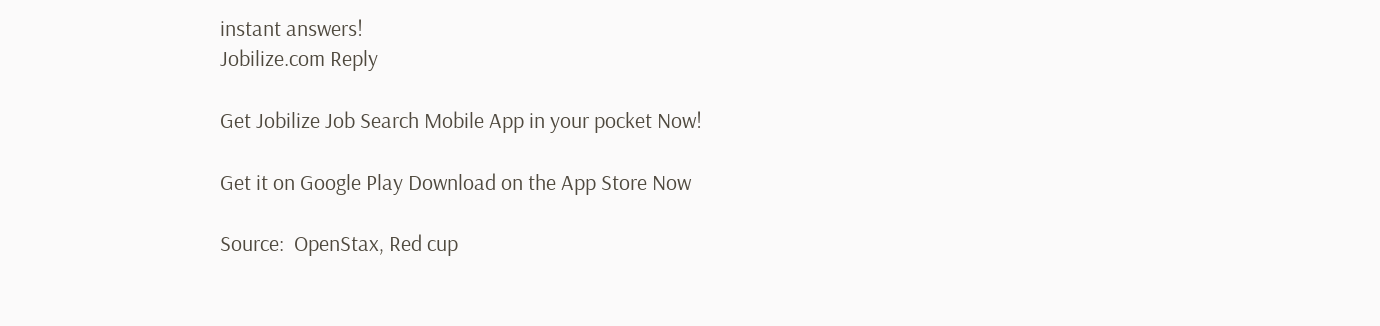instant answers!
Jobilize.com Reply

Get Jobilize Job Search Mobile App in your pocket Now!

Get it on Google Play Download on the App Store Now

Source:  OpenStax, Red cup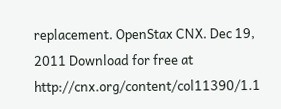replacement. OpenStax CNX. Dec 19, 2011 Download for free at http://cnx.org/content/col11390/1.1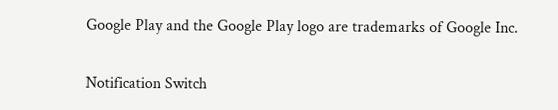Google Play and the Google Play logo are trademarks of Google Inc.

Notification Switch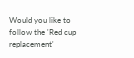Would you like to follow the 'Red cup replacement'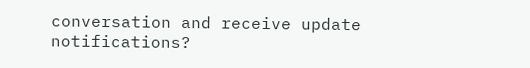conversation and receive update notifications?